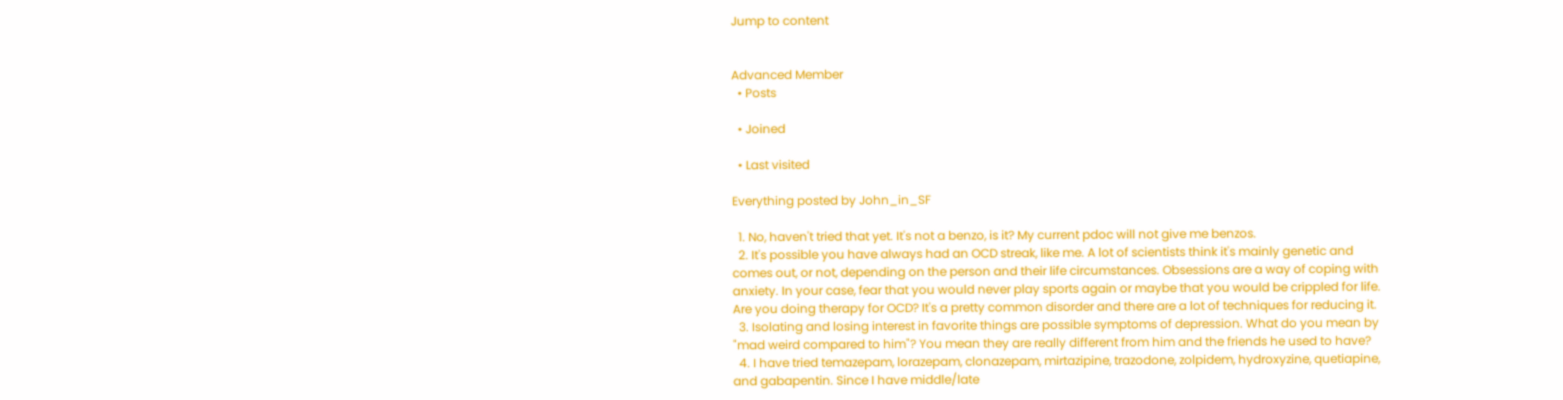Jump to content


Advanced Member
  • Posts

  • Joined

  • Last visited

Everything posted by John_in_SF

  1. No, haven't tried that yet. It's not a benzo, is it? My current pdoc will not give me benzos.
  2. It's possible you have always had an OCD streak, like me. A lot of scientists think it's mainly genetic and comes out, or not, depending on the person and their life circumstances. Obsessions are a way of coping with anxiety. In your case, fear that you would never play sports again or maybe that you would be crippled for life. Are you doing therapy for OCD? It's a pretty common disorder and there are a lot of techniques for reducing it.
  3. Isolating and losing interest in favorite things are possible symptoms of depression. What do you mean by "mad weird compared to him"? You mean they are really different from him and the friends he used to have?
  4. I have tried temazepam, lorazepam, clonazepam, mirtazipine, trazodone, zolpidem, hydroxyzine, quetiapine, and gabapentin. Since I have middle/late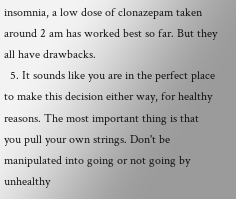insomnia, a low dose of clonazepam taken around 2 am has worked best so far. But they all have drawbacks.
  5. It sounds like you are in the perfect place to make this decision either way, for healthy reasons. The most important thing is that you pull your own strings. Don't be manipulated into going or not going by unhealthy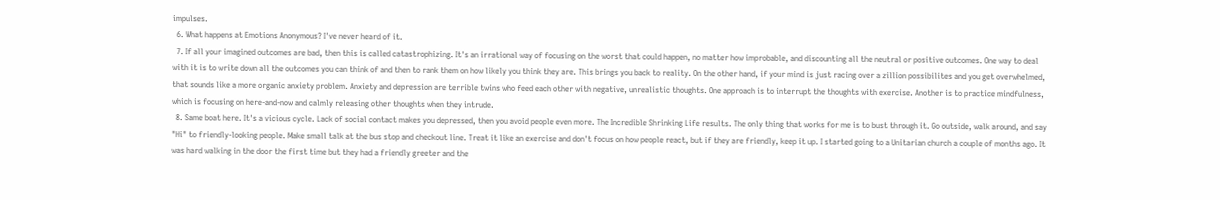impulses.
  6. What happens at Emotions Anonymous? I've never heard of it.
  7. If all your imagined outcomes are bad, then this is called catastrophizing. It's an irrational way of focusing on the worst that could happen, no matter how improbable, and discounting all the neutral or positive outcomes. One way to deal with it is to write down all the outcomes you can think of and then to rank them on how likely you think they are. This brings you back to reality. On the other hand, if your mind is just racing over a zillion possibilites and you get overwhelmed, that sounds like a more organic anxiety problem. Anxiety and depression are terrible twins who feed each other with negative, unrealistic thoughts. One approach is to interrupt the thoughts with exercise. Another is to practice mindfulness, which is focusing on here-and-now and calmly releasing other thoughts when they intrude.
  8. Same boat here. It's a vicious cycle. Lack of social contact makes you depressed, then you avoid people even more. The Incredible Shrinking Life results. The only thing that works for me is to bust through it. Go outside, walk around, and say "Hi" to friendly-looking people. Make small talk at the bus stop and checkout line. Treat it like an exercise and don't focus on how people react, but if they are friendly, keep it up. I started going to a Unitarian church a couple of months ago. It was hard walking in the door the first time but they had a friendly greeter and the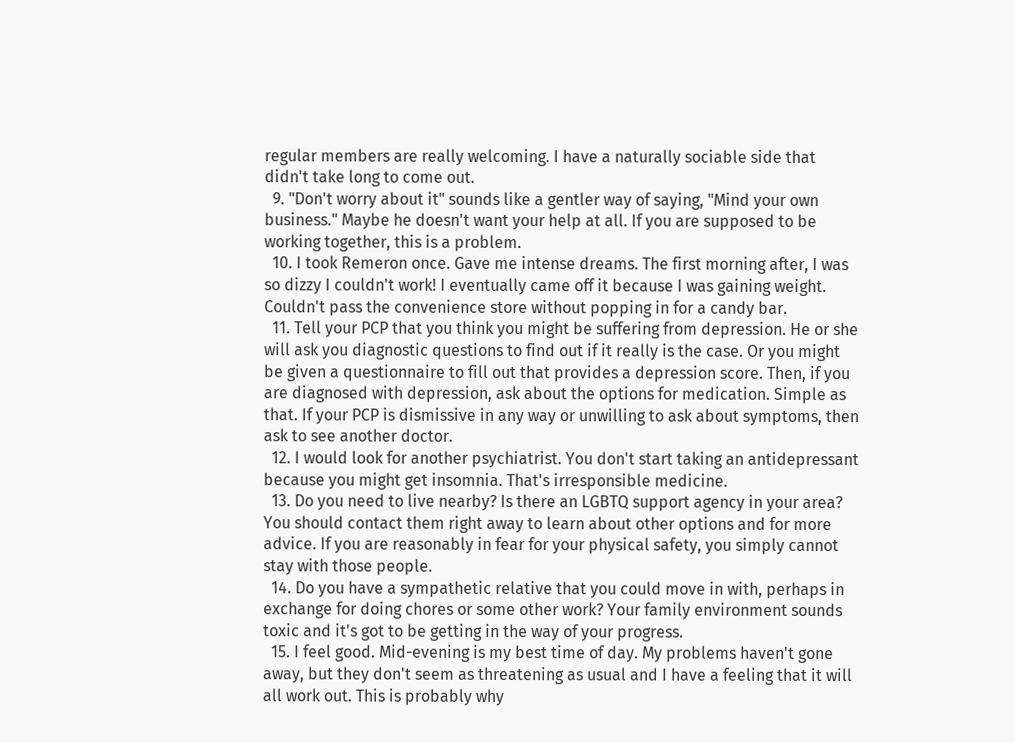regular members are really welcoming. I have a naturally sociable side that didn't take long to come out.
  9. "Don't worry about it" sounds like a gentler way of saying, "Mind your own business." Maybe he doesn't want your help at all. If you are supposed to be working together, this is a problem.
  10. I took Remeron once. Gave me intense dreams. The first morning after, I was so dizzy I couldn't work! I eventually came off it because I was gaining weight. Couldn't pass the convenience store without popping in for a candy bar.
  11. Tell your PCP that you think you might be suffering from depression. He or she will ask you diagnostic questions to find out if it really is the case. Or you might be given a questionnaire to fill out that provides a depression score. Then, if you are diagnosed with depression, ask about the options for medication. Simple as that. If your PCP is dismissive in any way or unwilling to ask about symptoms, then ask to see another doctor.
  12. I would look for another psychiatrist. You don't start taking an antidepressant because you might get insomnia. That's irresponsible medicine.
  13. Do you need to live nearby? Is there an LGBTQ support agency in your area? You should contact them right away to learn about other options and for more advice. If you are reasonably in fear for your physical safety, you simply cannot stay with those people.
  14. Do you have a sympathetic relative that you could move in with, perhaps in exchange for doing chores or some other work? Your family environment sounds toxic and it's got to be getting in the way of your progress.
  15. I feel good. Mid-evening is my best time of day. My problems haven't gone away, but they don't seem as threatening as usual and I have a feeling that it will all work out. This is probably why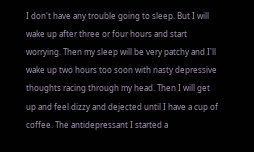I don't have any trouble going to sleep. But I will wake up after three or four hours and start worrying. Then my sleep will be very patchy and I'll wake up two hours too soon with nasty depressive thoughts racing through my head. Then I will get up and feel dizzy and dejected until I have a cup of coffee. The antidepressant I started a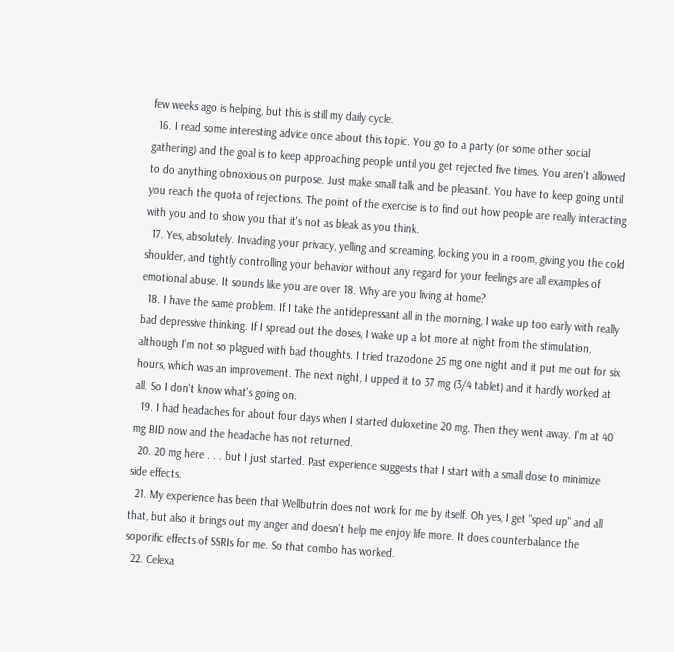few weeks ago is helping, but this is still my daily cycle.
  16. I read some interesting advice once about this topic. You go to a party (or some other social gathering) and the goal is to keep approaching people until you get rejected five times. You aren't allowed to do anything obnoxious on purpose. Just make small talk and be pleasant. You have to keep going until you reach the quota of rejections. The point of the exercise is to find out how people are really interacting with you and to show you that it's not as bleak as you think.
  17. Yes, absolutely. Invading your privacy, yelling and screaming, locking you in a room, giving you the cold shoulder, and tightly controlling your behavior without any regard for your feelings are all examples of emotional abuse. It sounds like you are over 18. Why are you living at home?
  18. I have the same problem. If I take the antidepressant all in the morning, I wake up too early with really bad depressive thinking. If I spread out the doses, I wake up a lot more at night from the stimulation, although I'm not so plagued with bad thoughts. I tried trazodone 25 mg one night and it put me out for six hours, which was an improvement. The next night, I upped it to 37 mg (3/4 tablet) and it hardly worked at all. So I don't know what's going on.
  19. I had headaches for about four days when I started duloxetine 20 mg. Then they went away. I'm at 40 mg BID now and the headache has not returned.
  20. 20 mg here . . . but I just started. Past experience suggests that I start with a small dose to minimize side effects.
  21. My experience has been that Wellbutrin does not work for me by itself. Oh yes, I get "sped up" and all that, but also it brings out my anger and doesn't help me enjoy life more. It does counterbalance the soporific effects of SSRIs for me. So that combo has worked.
  22. Celexa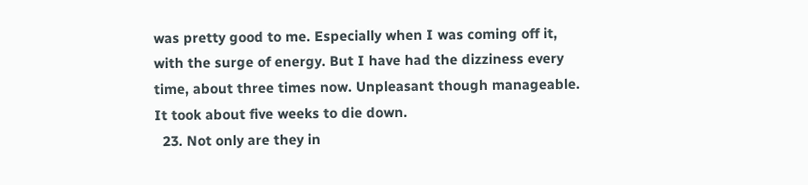was pretty good to me. Especially when I was coming off it, with the surge of energy. But I have had the dizziness every time, about three times now. Unpleasant though manageable. It took about five weeks to die down.
  23. Not only are they in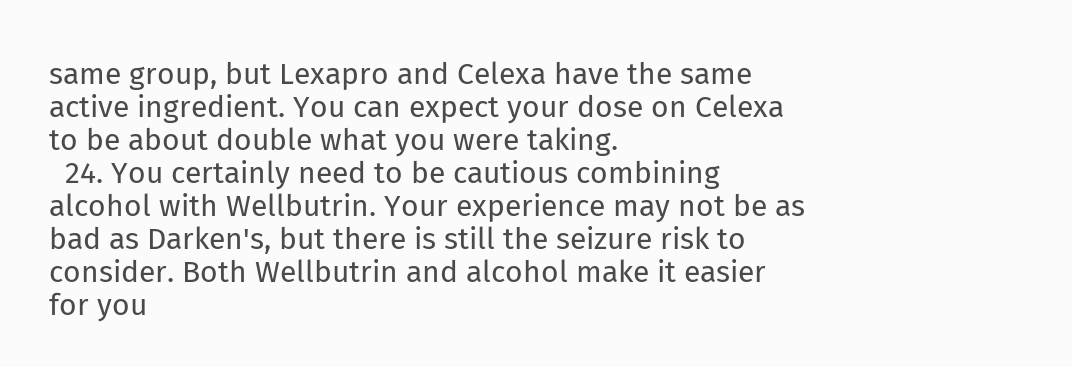same group, but Lexapro and Celexa have the same active ingredient. You can expect your dose on Celexa to be about double what you were taking.
  24. You certainly need to be cautious combining alcohol with Wellbutrin. Your experience may not be as bad as Darken's, but there is still the seizure risk to consider. Both Wellbutrin and alcohol make it easier for you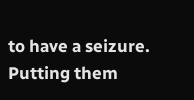to have a seizure. Putting them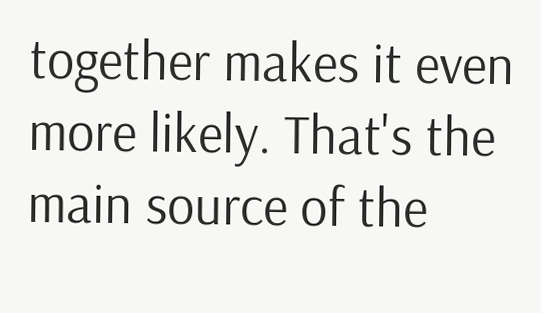together makes it even more likely. That's the main source of the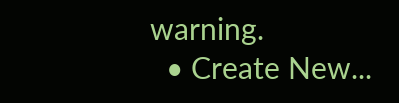warning.
  • Create New...